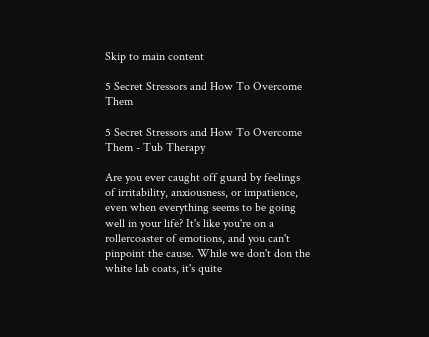Skip to main content

5 Secret Stressors and How To Overcome Them

5 Secret Stressors and How To Overcome Them - Tub Therapy

Are you ever caught off guard by feelings of irritability, anxiousness, or impatience, even when everything seems to be going well in your life? It's like you're on a rollercoaster of emotions, and you can't pinpoint the cause. While we don't don the white lab coats, it's quite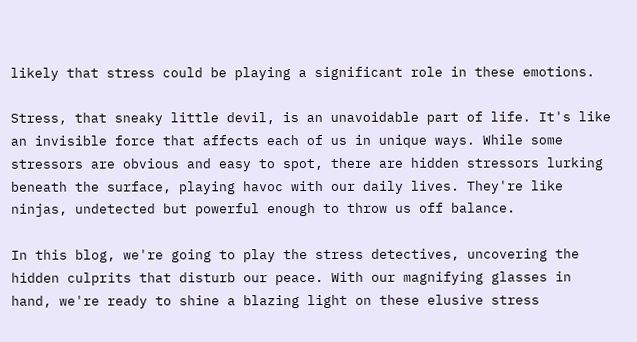likely that stress could be playing a significant role in these emotions.

Stress, that sneaky little devil, is an unavoidable part of life. It's like an invisible force that affects each of us in unique ways. While some stressors are obvious and easy to spot, there are hidden stressors lurking beneath the surface, playing havoc with our daily lives. They're like ninjas, undetected but powerful enough to throw us off balance.

In this blog, we're going to play the stress detectives, uncovering the hidden culprits that disturb our peace. With our magnifying glasses in hand, we're ready to shine a blazing light on these elusive stress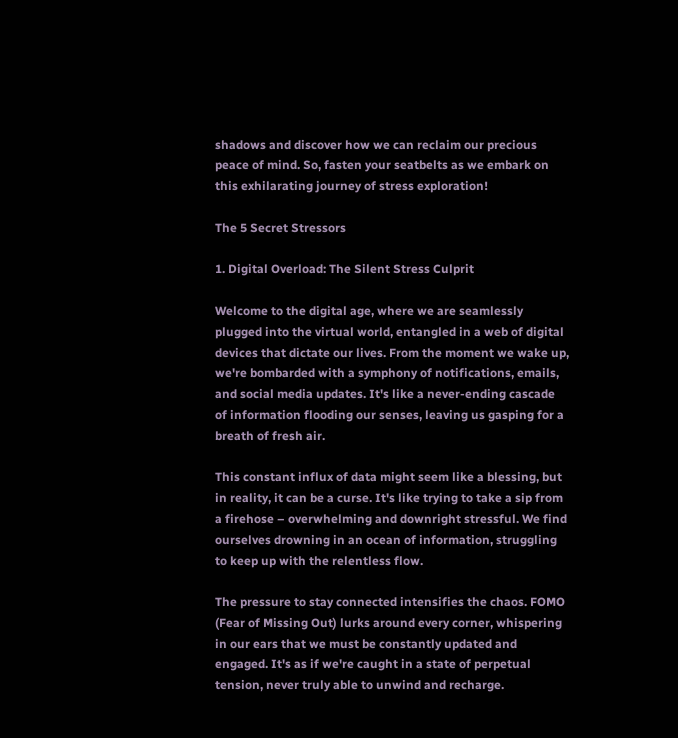shadows and discover how we can reclaim our precious peace of mind. So, fasten your seatbelts as we embark on this exhilarating journey of stress exploration!

The 5 Secret Stressors

1. Digital Overload: The Silent Stress Culprit

Welcome to the digital age, where we are seamlessly plugged into the virtual world, entangled in a web of digital devices that dictate our lives. From the moment we wake up, we're bombarded with a symphony of notifications, emails, and social media updates. It's like a never-ending cascade of information flooding our senses, leaving us gasping for a breath of fresh air.

This constant influx of data might seem like a blessing, but in reality, it can be a curse. It's like trying to take a sip from a firehose – overwhelming and downright stressful. We find ourselves drowning in an ocean of information, struggling to keep up with the relentless flow.

The pressure to stay connected intensifies the chaos. FOMO (Fear of Missing Out) lurks around every corner, whispering in our ears that we must be constantly updated and engaged. It's as if we're caught in a state of perpetual tension, never truly able to unwind and recharge.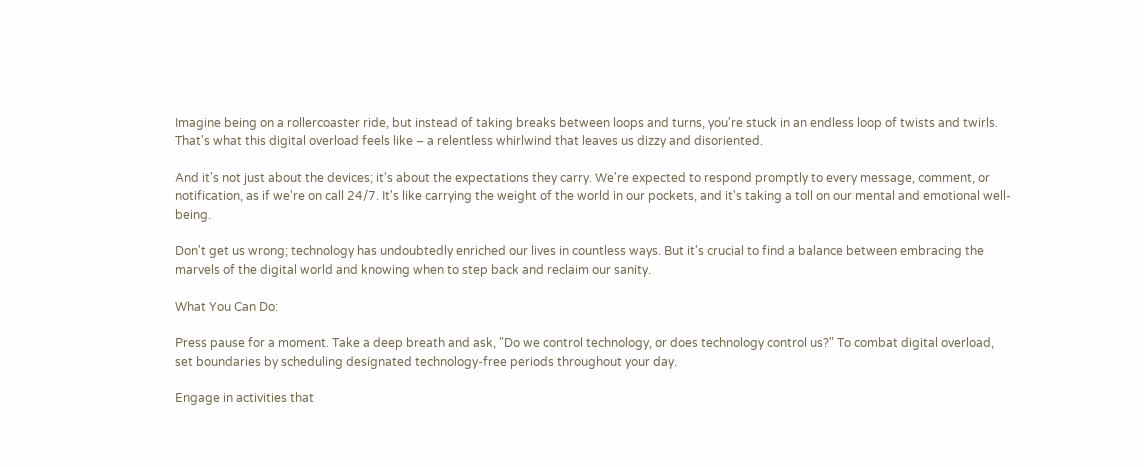Imagine being on a rollercoaster ride, but instead of taking breaks between loops and turns, you're stuck in an endless loop of twists and twirls. That's what this digital overload feels like – a relentless whirlwind that leaves us dizzy and disoriented.

And it's not just about the devices; it's about the expectations they carry. We're expected to respond promptly to every message, comment, or notification, as if we're on call 24/7. It's like carrying the weight of the world in our pockets, and it's taking a toll on our mental and emotional well-being.

Don't get us wrong; technology has undoubtedly enriched our lives in countless ways. But it's crucial to find a balance between embracing the marvels of the digital world and knowing when to step back and reclaim our sanity.

What You Can Do:

Press pause for a moment. Take a deep breath and ask, "Do we control technology, or does technology control us?" To combat digital overload, set boundaries by scheduling designated technology-free periods throughout your day.

Engage in activities that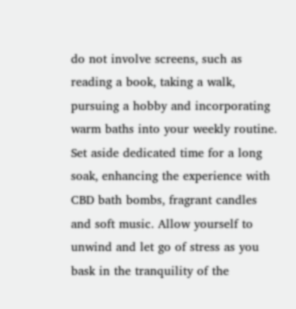do not involve screens, such as reading a book, taking a walk, pursuing a hobby and incorporating warm baths into your weekly routine. Set aside dedicated time for a long soak, enhancing the experience with CBD bath bombs, fragrant candles and soft music. Allow yourself to unwind and let go of stress as you bask in the tranquility of the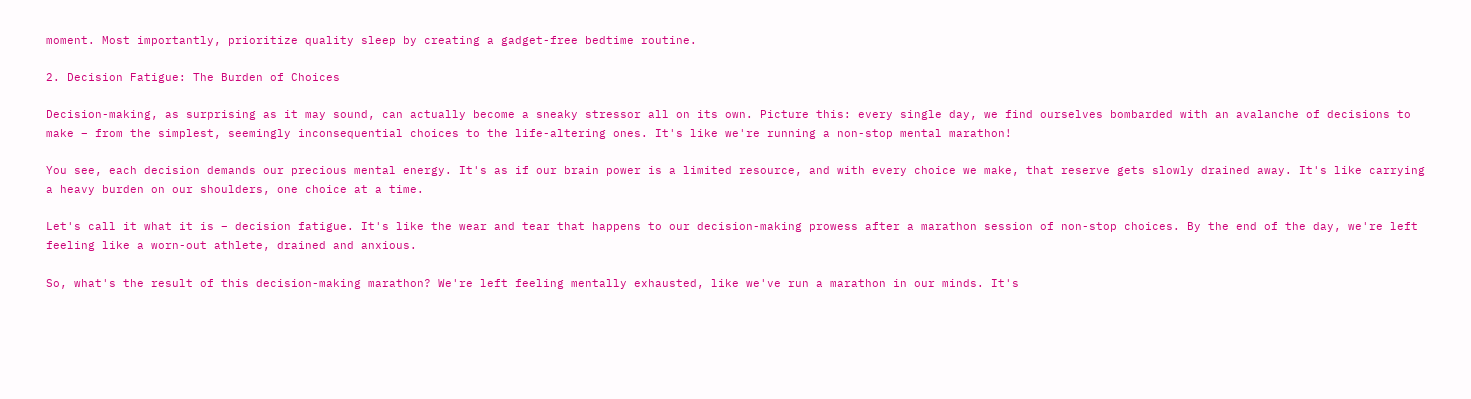moment. Most importantly, prioritize quality sleep by creating a gadget-free bedtime routine.

2. Decision Fatigue: The Burden of Choices

Decision-making, as surprising as it may sound, can actually become a sneaky stressor all on its own. Picture this: every single day, we find ourselves bombarded with an avalanche of decisions to make – from the simplest, seemingly inconsequential choices to the life-altering ones. It's like we're running a non-stop mental marathon!

You see, each decision demands our precious mental energy. It's as if our brain power is a limited resource, and with every choice we make, that reserve gets slowly drained away. It's like carrying a heavy burden on our shoulders, one choice at a time.

Let's call it what it is – decision fatigue. It's like the wear and tear that happens to our decision-making prowess after a marathon session of non-stop choices. By the end of the day, we're left feeling like a worn-out athlete, drained and anxious.

So, what's the result of this decision-making marathon? We're left feeling mentally exhausted, like we've run a marathon in our minds. It's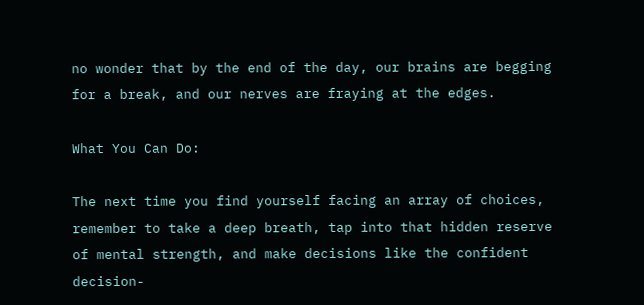no wonder that by the end of the day, our brains are begging for a break, and our nerves are fraying at the edges.

What You Can Do:

The next time you find yourself facing an array of choices, remember to take a deep breath, tap into that hidden reserve of mental strength, and make decisions like the confident decision-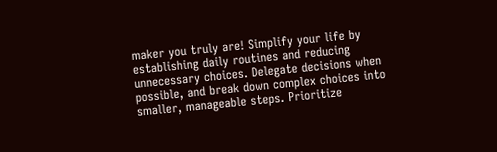maker you truly are! Simplify your life by establishing daily routines and reducing unnecessary choices. Delegate decisions when possible, and break down complex choices into smaller, manageable steps. Prioritize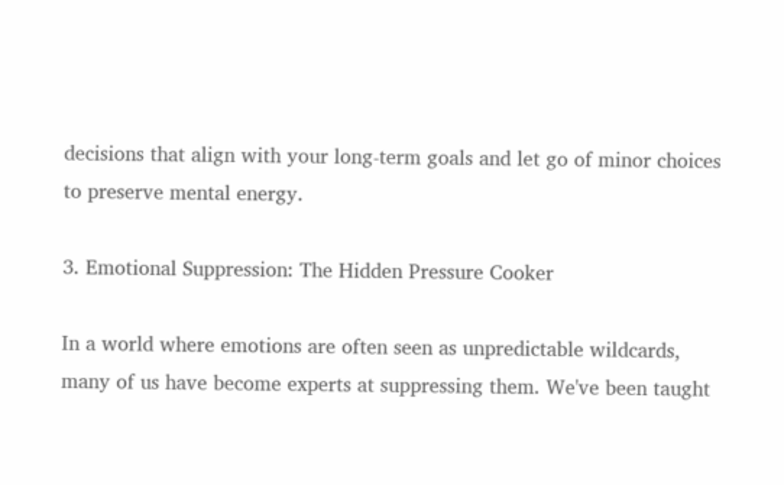decisions that align with your long-term goals and let go of minor choices to preserve mental energy.

3. Emotional Suppression: The Hidden Pressure Cooker

In a world where emotions are often seen as unpredictable wildcards, many of us have become experts at suppressing them. We've been taught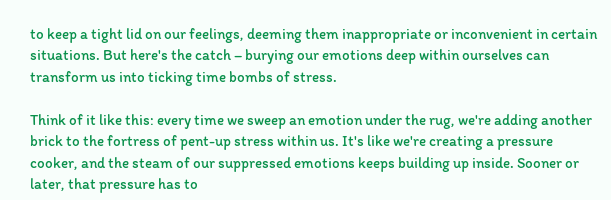to keep a tight lid on our feelings, deeming them inappropriate or inconvenient in certain situations. But here's the catch – burying our emotions deep within ourselves can transform us into ticking time bombs of stress.

Think of it like this: every time we sweep an emotion under the rug, we're adding another brick to the fortress of pent-up stress within us. It's like we're creating a pressure cooker, and the steam of our suppressed emotions keeps building up inside. Sooner or later, that pressure has to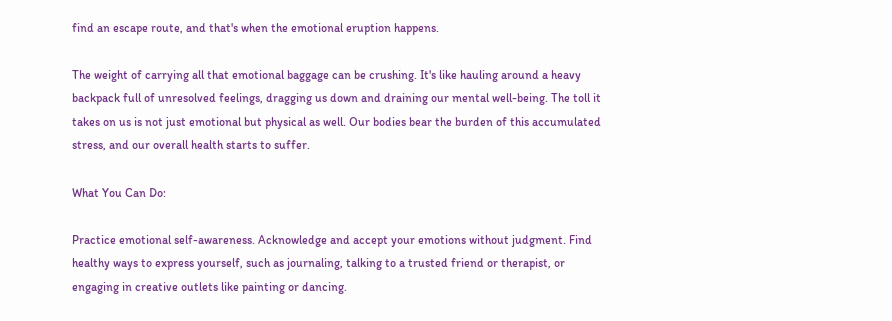find an escape route, and that's when the emotional eruption happens.

The weight of carrying all that emotional baggage can be crushing. It's like hauling around a heavy backpack full of unresolved feelings, dragging us down and draining our mental well-being. The toll it takes on us is not just emotional but physical as well. Our bodies bear the burden of this accumulated stress, and our overall health starts to suffer.

What You Can Do:

Practice emotional self-awareness. Acknowledge and accept your emotions without judgment. Find healthy ways to express yourself, such as journaling, talking to a trusted friend or therapist, or engaging in creative outlets like painting or dancing.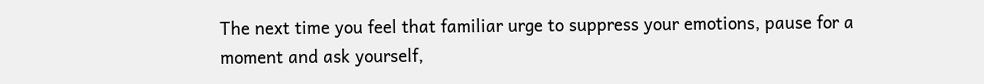The next time you feel that familiar urge to suppress your emotions, pause for a moment and ask yourself,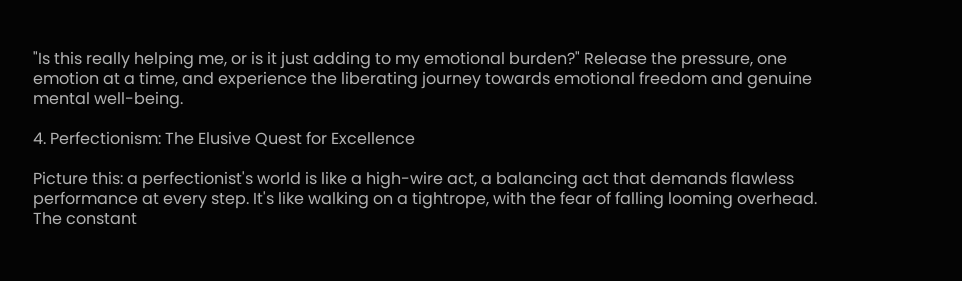"Is this really helping me, or is it just adding to my emotional burden?" Release the pressure, one emotion at a time, and experience the liberating journey towards emotional freedom and genuine mental well-being.

4. Perfectionism: The Elusive Quest for Excellence

Picture this: a perfectionist's world is like a high-wire act, a balancing act that demands flawless performance at every step. It's like walking on a tightrope, with the fear of falling looming overhead. The constant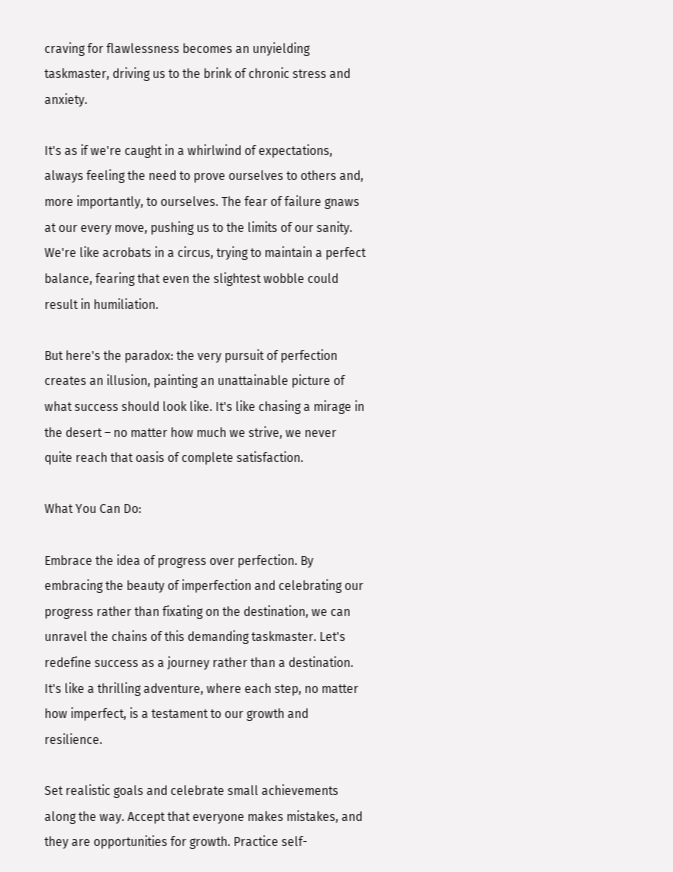craving for flawlessness becomes an unyielding taskmaster, driving us to the brink of chronic stress and anxiety.

It's as if we're caught in a whirlwind of expectations, always feeling the need to prove ourselves to others and, more importantly, to ourselves. The fear of failure gnaws at our every move, pushing us to the limits of our sanity. We're like acrobats in a circus, trying to maintain a perfect balance, fearing that even the slightest wobble could result in humiliation.

But here's the paradox: the very pursuit of perfection creates an illusion, painting an unattainable picture of what success should look like. It's like chasing a mirage in the desert – no matter how much we strive, we never quite reach that oasis of complete satisfaction.

What You Can Do:

Embrace the idea of progress over perfection. By embracing the beauty of imperfection and celebrating our progress rather than fixating on the destination, we can unravel the chains of this demanding taskmaster. Let's redefine success as a journey rather than a destination. It's like a thrilling adventure, where each step, no matter how imperfect, is a testament to our growth and resilience.

Set realistic goals and celebrate small achievements along the way. Accept that everyone makes mistakes, and they are opportunities for growth. Practice self-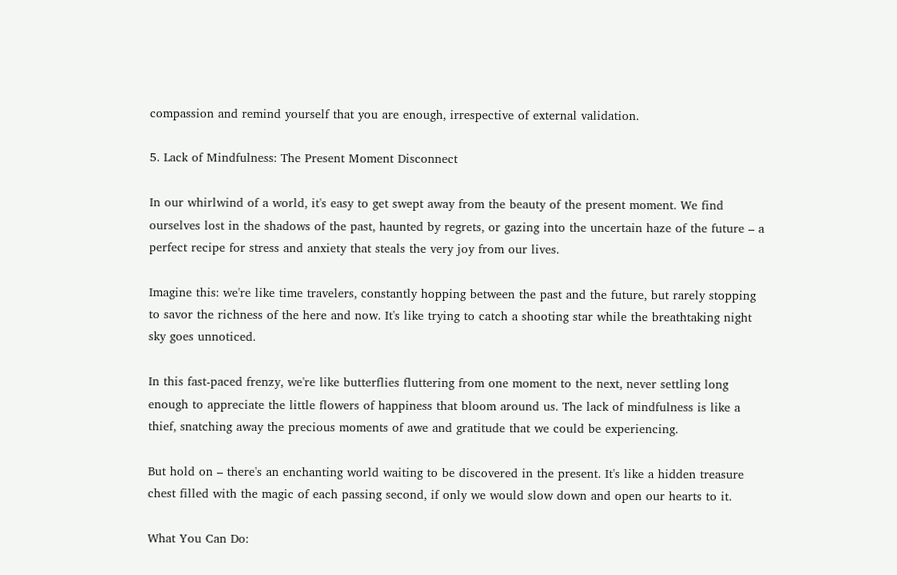compassion and remind yourself that you are enough, irrespective of external validation.

5. Lack of Mindfulness: The Present Moment Disconnect

In our whirlwind of a world, it's easy to get swept away from the beauty of the present moment. We find ourselves lost in the shadows of the past, haunted by regrets, or gazing into the uncertain haze of the future – a perfect recipe for stress and anxiety that steals the very joy from our lives.

Imagine this: we're like time travelers, constantly hopping between the past and the future, but rarely stopping to savor the richness of the here and now. It's like trying to catch a shooting star while the breathtaking night sky goes unnoticed.

In this fast-paced frenzy, we're like butterflies fluttering from one moment to the next, never settling long enough to appreciate the little flowers of happiness that bloom around us. The lack of mindfulness is like a thief, snatching away the precious moments of awe and gratitude that we could be experiencing.

But hold on – there's an enchanting world waiting to be discovered in the present. It's like a hidden treasure chest filled with the magic of each passing second, if only we would slow down and open our hearts to it.

What You Can Do: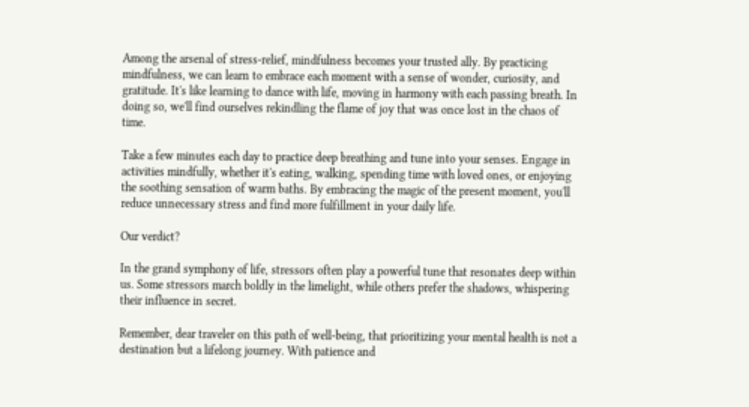Among the arsenal of stress-relief, mindfulness becomes your trusted ally. By practicing mindfulness, we can learn to embrace each moment with a sense of wonder, curiosity, and gratitude. It's like learning to dance with life, moving in harmony with each passing breath. In doing so, we'll find ourselves rekindling the flame of joy that was once lost in the chaos of time.

Take a few minutes each day to practice deep breathing and tune into your senses. Engage in activities mindfully, whether it's eating, walking, spending time with loved ones, or enjoying the soothing sensation of warm baths. By embracing the magic of the present moment, you'll reduce unnecessary stress and find more fulfillment in your daily life.

Our verdict?

In the grand symphony of life, stressors often play a powerful tune that resonates deep within us. Some stressors march boldly in the limelight, while others prefer the shadows, whispering their influence in secret.

Remember, dear traveler on this path of well-being, that prioritizing your mental health is not a destination but a lifelong journey. With patience and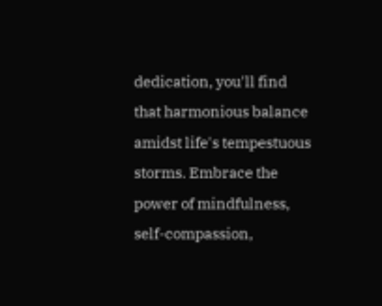dedication, you'll find that harmonious balance amidst life's tempestuous storms. Embrace the power of mindfulness, self-compassion,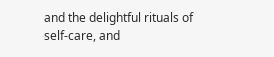and the delightful rituals of self-care, and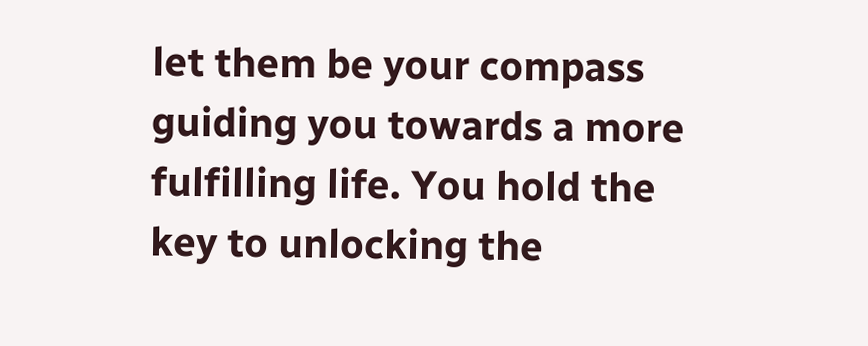let them be your compass guiding you towards a more fulfilling life. You hold the key to unlocking the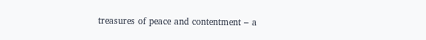treasures of peace and contentment – a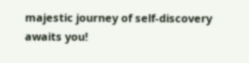majestic journey of self-discovery awaits you!